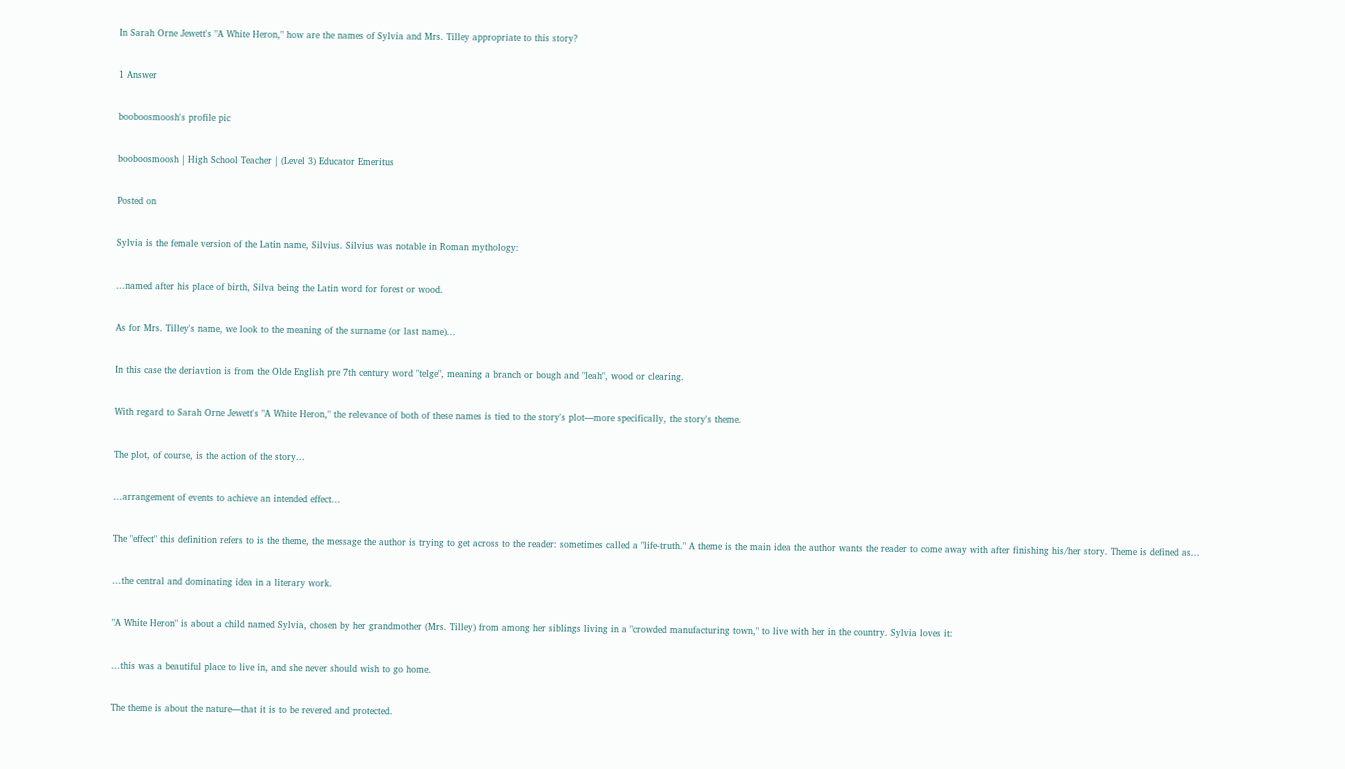In Sarah Orne Jewett's "A White Heron," how are the names of Sylvia and Mrs. Tilley appropriate to this story?

1 Answer

booboosmoosh's profile pic

booboosmoosh | High School Teacher | (Level 3) Educator Emeritus

Posted on

Sylvia is the female version of the Latin name, Silvius. Silvius was notable in Roman mythology:

...named after his place of birth, Silva being the Latin word for forest or wood.

As for Mrs. Tilley's name, we look to the meaning of the surname (or last name)...

In this case the deriavtion is from the Olde English pre 7th century word "telge", meaning a branch or bough and "leah", wood or clearing.

With regard to Sarah Orne Jewett's "A White Heron," the relevance of both of these names is tied to the story's plot—more specifically, the story's theme.

The plot, of course, is the action of the story...

...arrangement of events to achieve an intended effect...

The "effect" this definition refers to is the theme, the message the author is trying to get across to the reader: sometimes called a "life-truth." A theme is the main idea the author wants the reader to come away with after finishing his/her story. Theme is defined as...

...the central and dominating idea in a literary work.

"A White Heron" is about a child named Sylvia, chosen by her grandmother (Mrs. Tilley) from among her siblings living in a "crowded manufacturing town," to live with her in the country. Sylvia loves it:

...this was a beautiful place to live in, and she never should wish to go home.

The theme is about the nature—that it is to be revered and protected.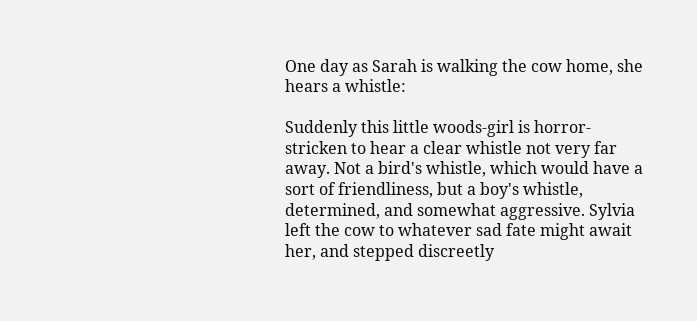One day as Sarah is walking the cow home, she hears a whistle:

Suddenly this little woods-girl is horror-stricken to hear a clear whistle not very far away. Not a bird's whistle, which would have a sort of friendliness, but a boy's whistle, determined, and somewhat aggressive. Sylvia left the cow to whatever sad fate might await her, and stepped discreetly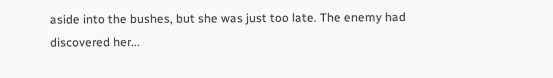aside into the bushes, but she was just too late. The enemy had discovered her...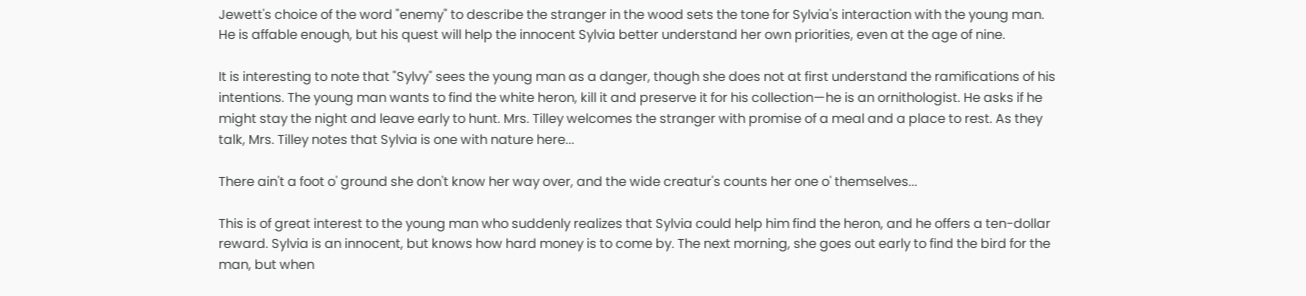Jewett's choice of the word "enemy" to describe the stranger in the wood sets the tone for Sylvia's interaction with the young man. He is affable enough, but his quest will help the innocent Sylvia better understand her own priorities, even at the age of nine.

It is interesting to note that "Sylvy" sees the young man as a danger, though she does not at first understand the ramifications of his intentions. The young man wants to find the white heron, kill it and preserve it for his collection—he is an ornithologist. He asks if he might stay the night and leave early to hunt. Mrs. Tilley welcomes the stranger with promise of a meal and a place to rest. As they talk, Mrs. Tilley notes that Sylvia is one with nature here...

There ain't a foot o' ground she don't know her way over, and the wide creatur's counts her one o' themselves...

This is of great interest to the young man who suddenly realizes that Sylvia could help him find the heron, and he offers a ten-dollar reward. Sylvia is an innocent, but knows how hard money is to come by. The next morning, she goes out early to find the bird for the man, but when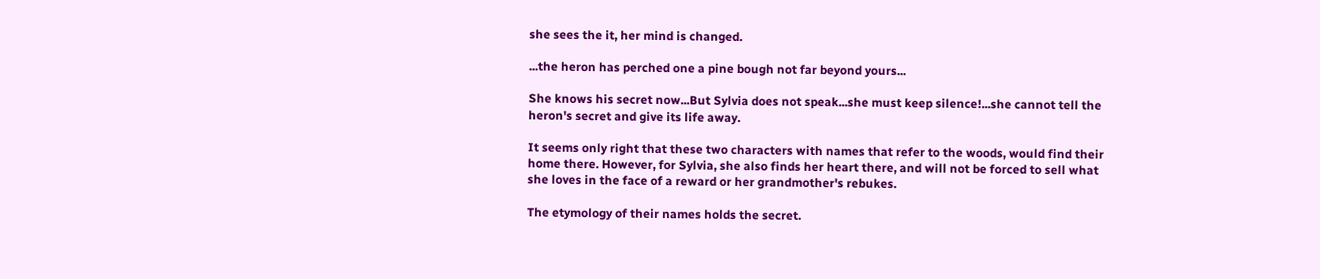she sees the it, her mind is changed.

...the heron has perched one a pine bough not far beyond yours...

She knows his secret now...But Sylvia does not speak...she must keep silence!...she cannot tell the heron's secret and give its life away.

It seems only right that these two characters with names that refer to the woods, would find their home there. However, for Sylvia, she also finds her heart there, and will not be forced to sell what she loves in the face of a reward or her grandmother's rebukes.

The etymology of their names holds the secret.